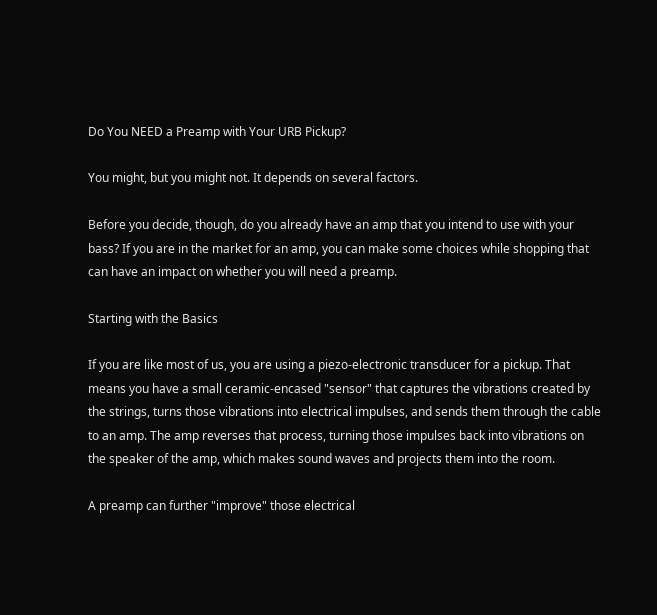Do You NEED a Preamp with Your URB Pickup?

You might, but you might not. It depends on several factors.

Before you decide, though, do you already have an amp that you intend to use with your bass? If you are in the market for an amp, you can make some choices while shopping that can have an impact on whether you will need a preamp.

Starting with the Basics

If you are like most of us, you are using a piezo-electronic transducer for a pickup. That means you have a small ceramic-encased "sensor" that captures the vibrations created by the strings, turns those vibrations into electrical impulses, and sends them through the cable to an amp. The amp reverses that process, turning those impulses back into vibrations on the speaker of the amp, which makes sound waves and projects them into the room.

A preamp can further "improve" those electrical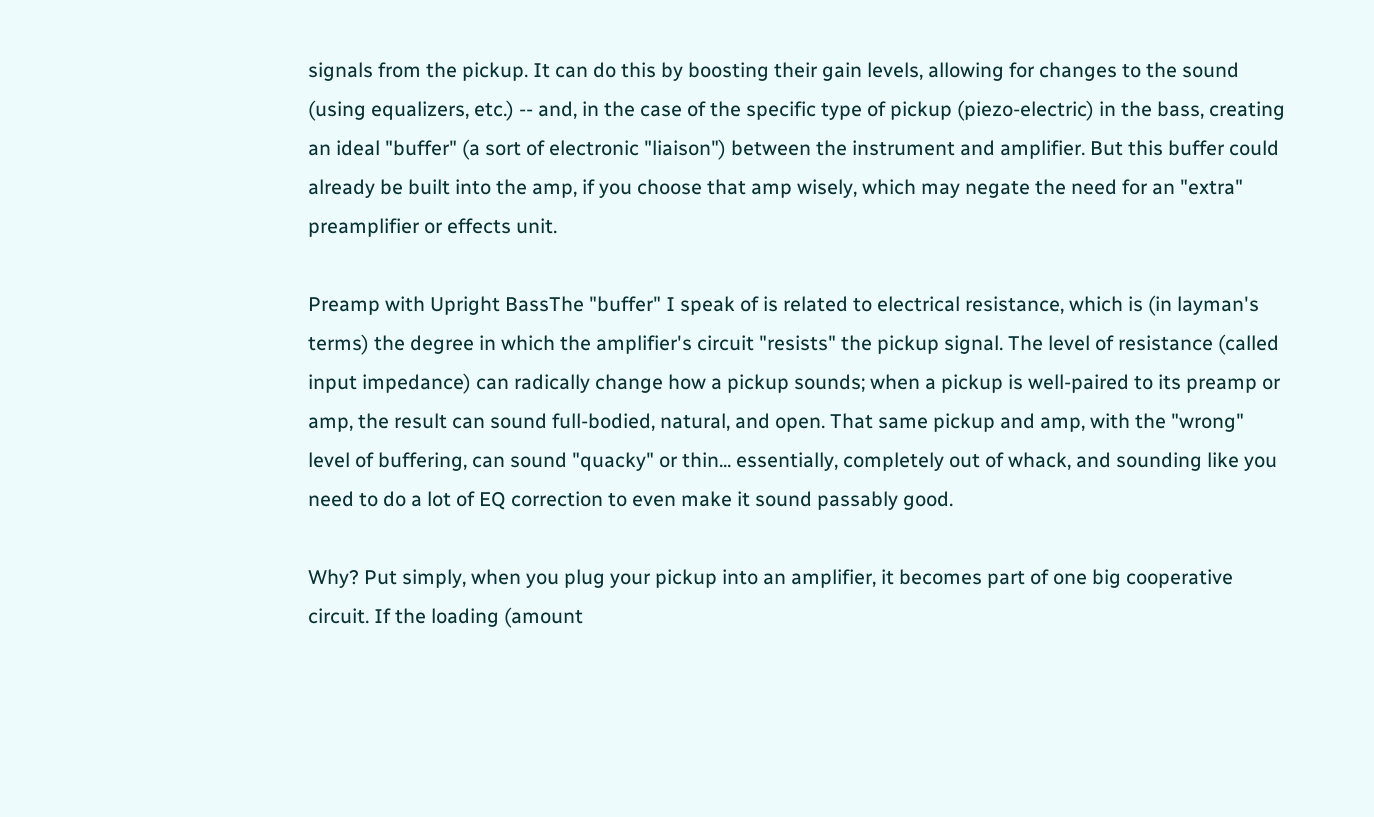signals from the pickup. It can do this by boosting their gain levels, allowing for changes to the sound (using equalizers, etc.) -- and, in the case of the specific type of pickup (piezo-electric) in the bass, creating an ideal "buffer" (a sort of electronic "liaison") between the instrument and amplifier. But this buffer could already be built into the amp, if you choose that amp wisely, which may negate the need for an "extra" preamplifier or effects unit.

Preamp with Upright BassThe "buffer" I speak of is related to electrical resistance, which is (in layman's terms) the degree in which the amplifier's circuit "resists" the pickup signal. The level of resistance (called input impedance) can radically change how a pickup sounds; when a pickup is well-paired to its preamp or amp, the result can sound full-bodied, natural, and open. That same pickup and amp, with the "wrong" level of buffering, can sound "quacky" or thin... essentially, completely out of whack, and sounding like you need to do a lot of EQ correction to even make it sound passably good.

Why? Put simply, when you plug your pickup into an amplifier, it becomes part of one big cooperative circuit. If the loading (amount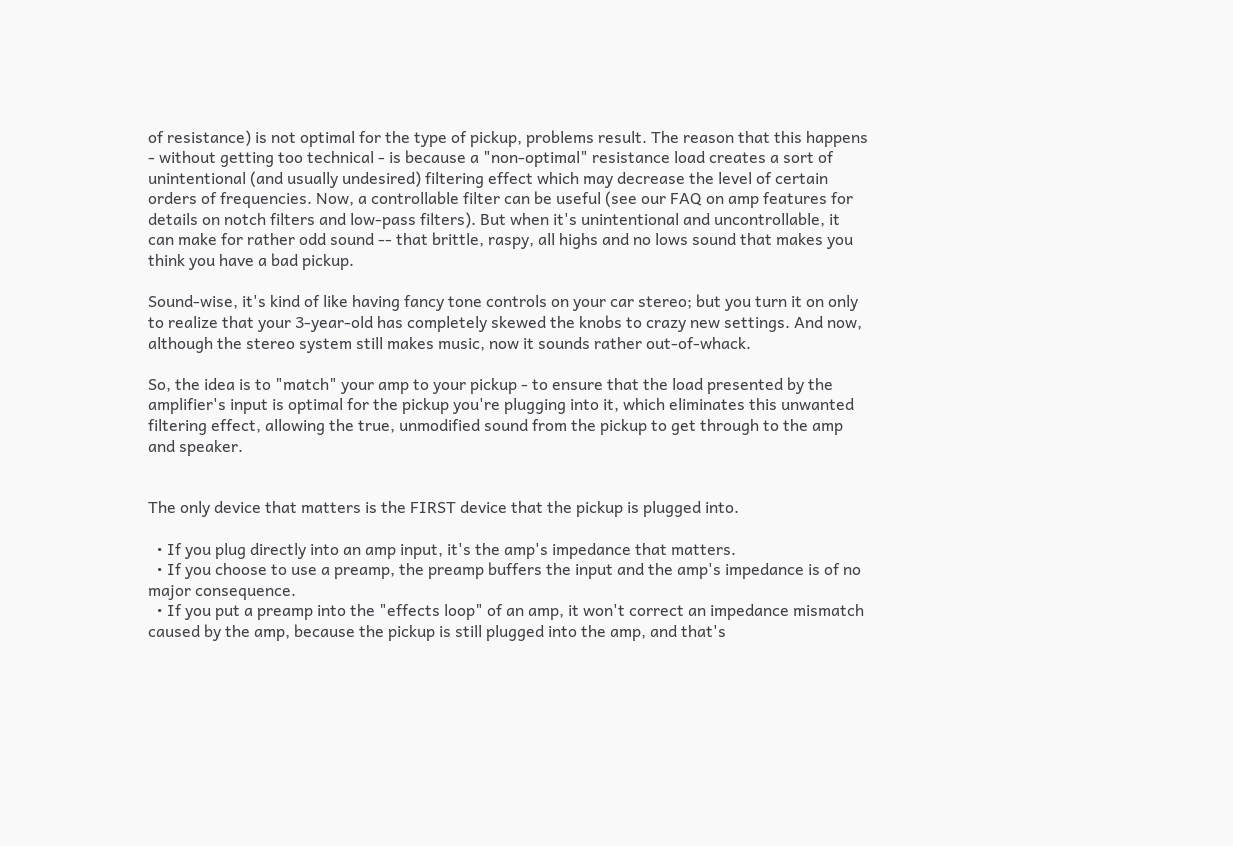of resistance) is not optimal for the type of pickup, problems result. The reason that this happens - without getting too technical - is because a "non-optimal" resistance load creates a sort of unintentional (and usually undesired) filtering effect which may decrease the level of certain orders of frequencies. Now, a controllable filter can be useful (see our FAQ on amp features for details on notch filters and low-pass filters). But when it's unintentional and uncontrollable, it can make for rather odd sound -- that brittle, raspy, all highs and no lows sound that makes you think you have a bad pickup.

Sound-wise, it's kind of like having fancy tone controls on your car stereo; but you turn it on only to realize that your 3-year-old has completely skewed the knobs to crazy new settings. And now, although the stereo system still makes music, now it sounds rather out-of-whack.

So, the idea is to "match" your amp to your pickup - to ensure that the load presented by the amplifier's input is optimal for the pickup you're plugging into it, which eliminates this unwanted filtering effect, allowing the true, unmodified sound from the pickup to get through to the amp and speaker.


The only device that matters is the FIRST device that the pickup is plugged into.

  • If you plug directly into an amp input, it's the amp's impedance that matters.
  • If you choose to use a preamp, the preamp buffers the input and the amp's impedance is of no major consequence.
  • If you put a preamp into the "effects loop" of an amp, it won't correct an impedance mismatch caused by the amp, because the pickup is still plugged into the amp, and that's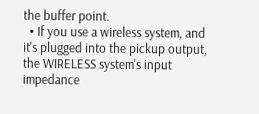the buffer point.
  • If you use a wireless system, and it's plugged into the pickup output, the WIRELESS system's input impedance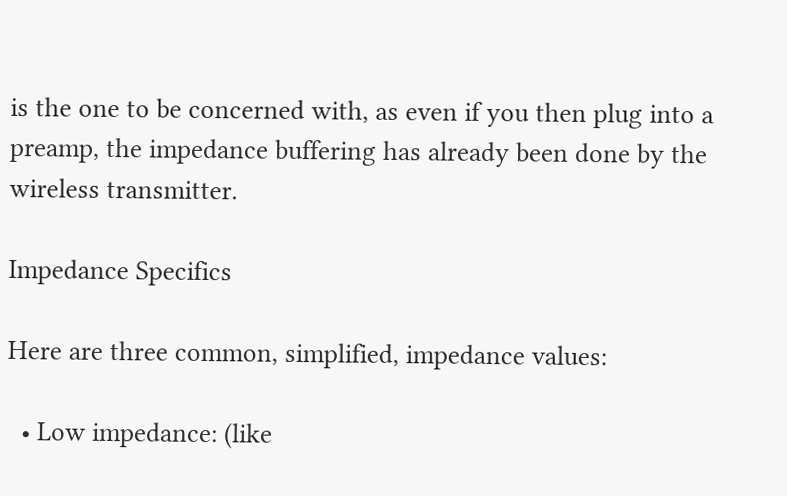is the one to be concerned with, as even if you then plug into a preamp, the impedance buffering has already been done by the wireless transmitter.

Impedance Specifics

Here are three common, simplified, impedance values:

  • Low impedance: (like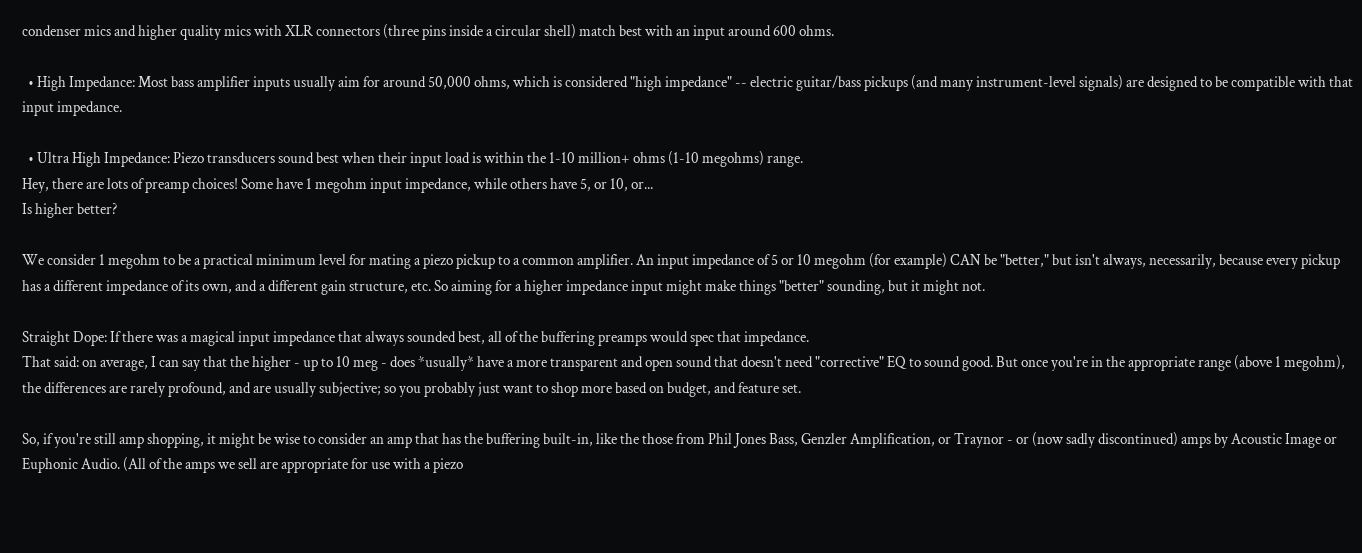condenser mics and higher quality mics with XLR connectors (three pins inside a circular shell) match best with an input around 600 ohms.

  • High Impedance: Most bass amplifier inputs usually aim for around 50,000 ohms, which is considered "high impedance" -- electric guitar/bass pickups (and many instrument-level signals) are designed to be compatible with that input impedance.

  • Ultra High Impedance: Piezo transducers sound best when their input load is within the 1-10 million+ ohms (1-10 megohms) range.
Hey, there are lots of preamp choices! Some have 1 megohm input impedance, while others have 5, or 10, or...
Is higher better?

We consider 1 megohm to be a practical minimum level for mating a piezo pickup to a common amplifier. An input impedance of 5 or 10 megohm (for example) CAN be "better," but isn't always, necessarily, because every pickup has a different impedance of its own, and a different gain structure, etc. So aiming for a higher impedance input might make things "better" sounding, but it might not.

Straight Dope: If there was a magical input impedance that always sounded best, all of the buffering preamps would spec that impedance.
That said: on average, I can say that the higher - up to 10 meg - does *usually* have a more transparent and open sound that doesn't need "corrective" EQ to sound good. But once you're in the appropriate range (above 1 megohm), the differences are rarely profound, and are usually subjective; so you probably just want to shop more based on budget, and feature set.

So, if you're still amp shopping, it might be wise to consider an amp that has the buffering built-in, like the those from Phil Jones Bass, Genzler Amplification, or Traynor - or (now sadly discontinued) amps by Acoustic Image or Euphonic Audio. (All of the amps we sell are appropriate for use with a piezo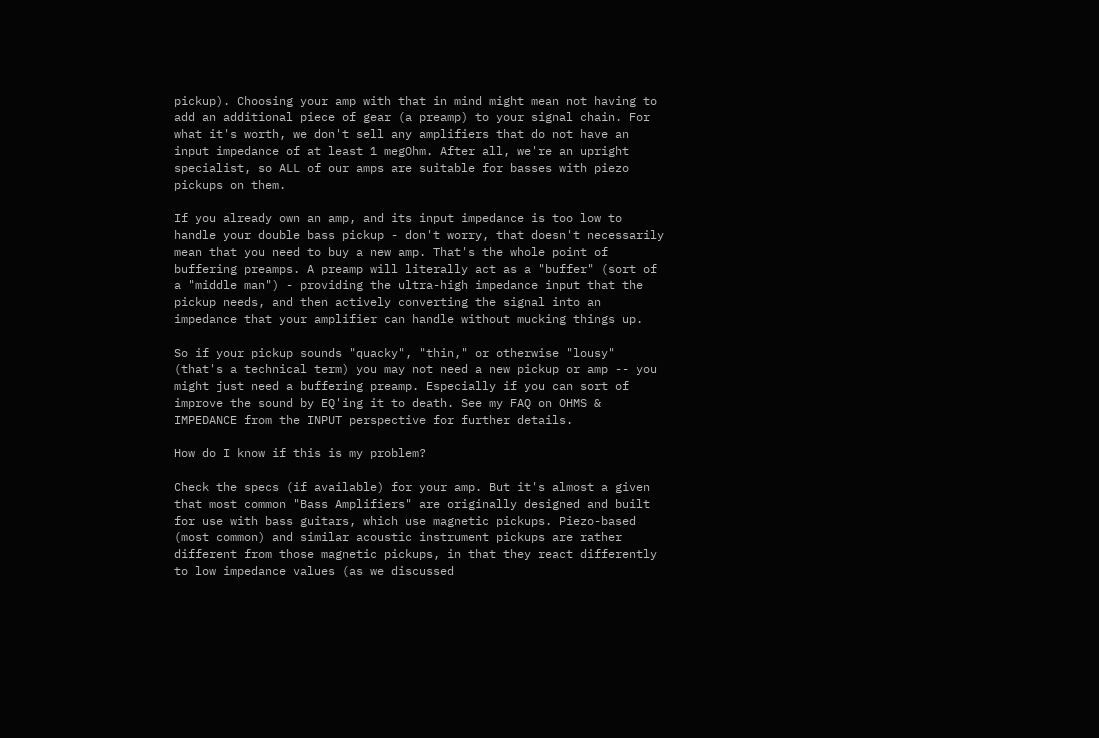pickup). Choosing your amp with that in mind might mean not having to add an additional piece of gear (a preamp) to your signal chain. For what it's worth, we don't sell any amplifiers that do not have an input impedance of at least 1 megOhm. After all, we're an upright specialist, so ALL of our amps are suitable for basses with piezo pickups on them.

If you already own an amp, and its input impedance is too low to handle your double bass pickup - don't worry, that doesn't necessarily mean that you need to buy a new amp. That's the whole point of buffering preamps. A preamp will literally act as a "buffer" (sort of a "middle man") - providing the ultra-high impedance input that the pickup needs, and then actively converting the signal into an impedance that your amplifier can handle without mucking things up.

So if your pickup sounds "quacky", "thin," or otherwise "lousy" (that's a technical term) you may not need a new pickup or amp -- you might just need a buffering preamp. Especially if you can sort of improve the sound by EQ'ing it to death. See my FAQ on OHMS & IMPEDANCE from the INPUT perspective for further details.

How do I know if this is my problem?

Check the specs (if available) for your amp. But it's almost a given that most common "Bass Amplifiers" are originally designed and built for use with bass guitars, which use magnetic pickups. Piezo-based (most common) and similar acoustic instrument pickups are rather different from those magnetic pickups, in that they react differently to low impedance values (as we discussed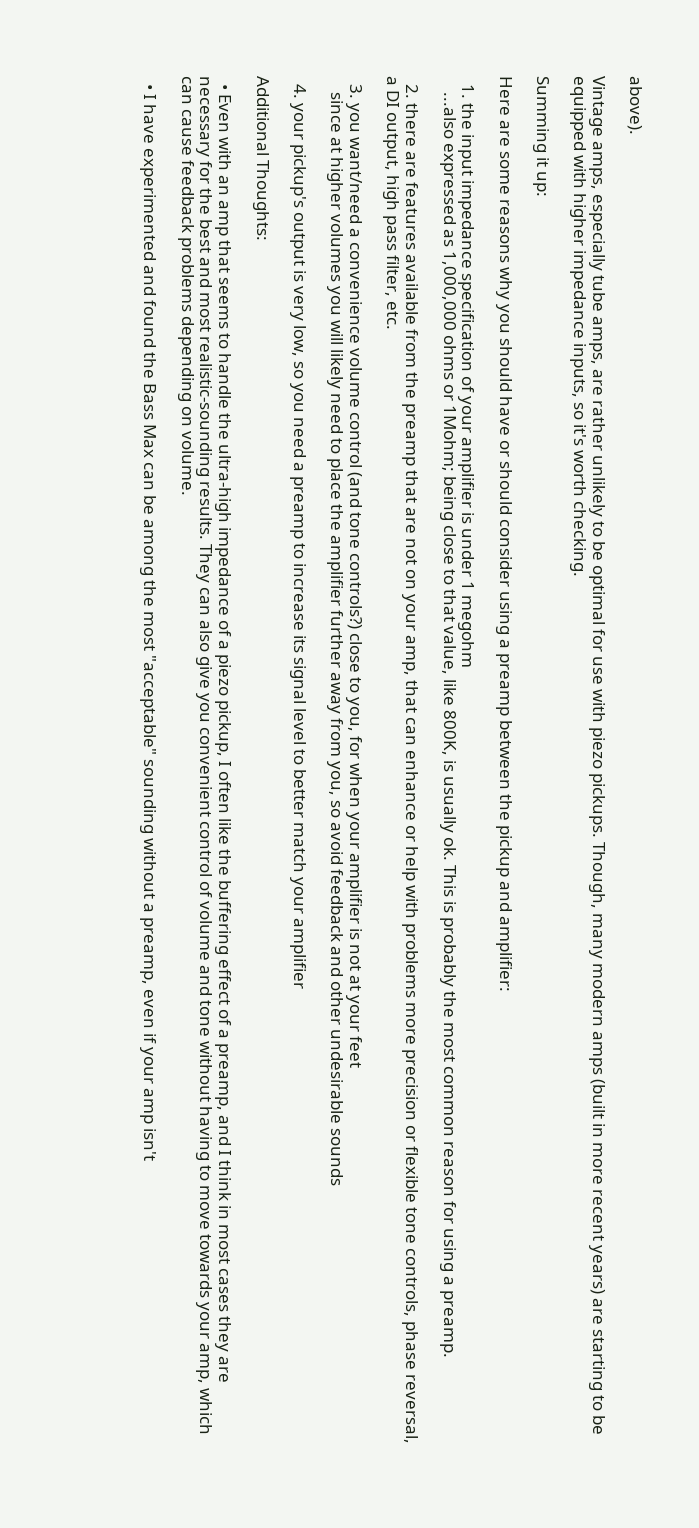above).

Vintage amps, especially tube amps, are rather unlikely to be optimal for use with piezo pickups. Though, many modern amps (built in more recent years) are starting to be equipped with higher impedance inputs, so it's worth checking.

Summing it up:

Here are some reasons why you should have or should consider using a preamp between the pickup and amplifier:

  1. the input impedance specification of your amplifier is under 1 megohm
    ...also expressed as 1,000,000 ohms or 1Mohm; being close to that value, like 800K, is usually ok. This is probably the most common reason for using a preamp.

  2. there are features available from the preamp that are not on your amp, that can enhance or help with problems more precision or flexible tone controls, phase reversal, a DI output, high pass filter, etc.

  3. you want/need a convenience volume control (and tone controls?) close to you, for when your amplifier is not at your feet
    since at higher volumes you will likely need to place the amplifier further away from you, so avoid feedback and other undesirable sounds

  4. your pickup's output is very low, so you need a preamp to increase its signal level to better match your amplifier

Additional Thoughts:

  • Even with an amp that seems to handle the ultra-high impedance of a piezo pickup, I often like the buffering effect of a preamp, and I think in most cases they are necessary for the best and most realistic-sounding results. They can also give you convenient control of volume and tone without having to move towards your amp, which can cause feedback problems depending on volume.

  • I have experimented and found the Bass Max can be among the most "acceptable" sounding without a preamp, even if your amp isn't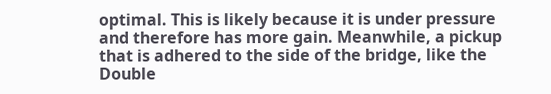optimal. This is likely because it is under pressure and therefore has more gain. Meanwhile, a pickup that is adhered to the side of the bridge, like the Double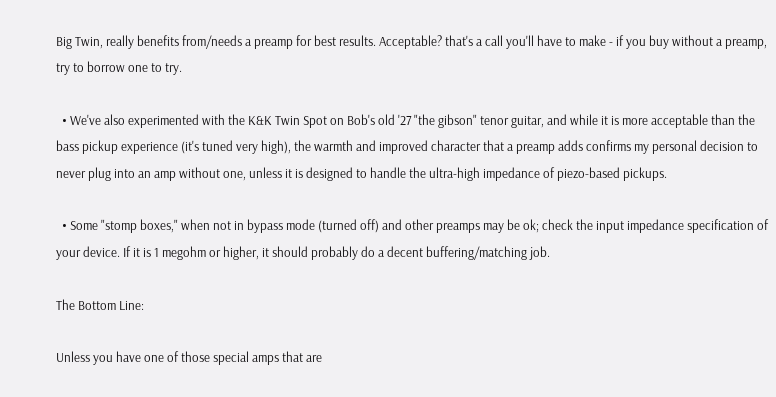Big Twin, really benefits from/needs a preamp for best results. Acceptable? that's a call you'll have to make - if you buy without a preamp, try to borrow one to try.

  • We've also experimented with the K&K Twin Spot on Bob's old '27 "the gibson" tenor guitar, and while it is more acceptable than the bass pickup experience (it's tuned very high), the warmth and improved character that a preamp adds confirms my personal decision to never plug into an amp without one, unless it is designed to handle the ultra-high impedance of piezo-based pickups.

  • Some "stomp boxes," when not in bypass mode (turned off) and other preamps may be ok; check the input impedance specification of your device. If it is 1 megohm or higher, it should probably do a decent buffering/matching job.

The Bottom Line:

Unless you have one of those special amps that are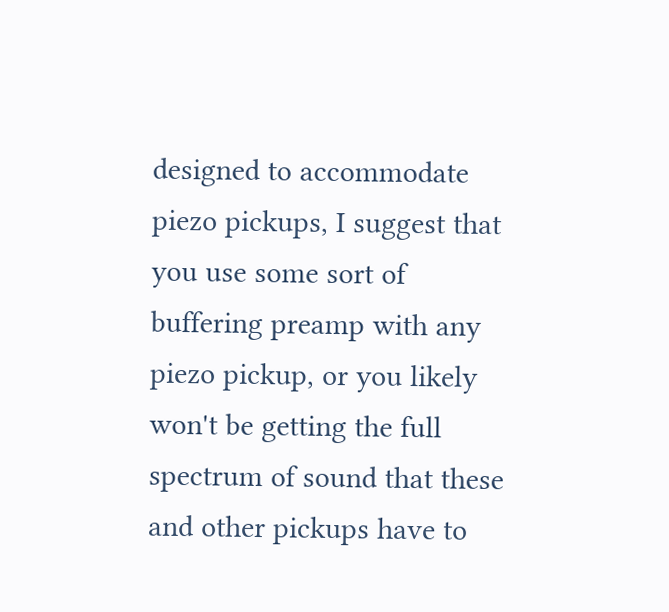designed to accommodate piezo pickups, I suggest that you use some sort of buffering preamp with any piezo pickup, or you likely won't be getting the full spectrum of sound that these and other pickups have to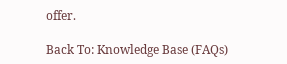offer.

Back To: Knowledge Base (FAQs)